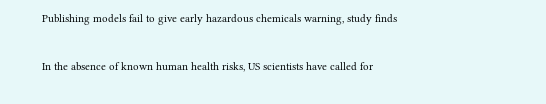Publishing models fail to give early hazardous chemicals warning, study finds


In the absence of known human health risks, US scientists have called for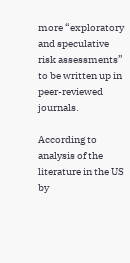more “exploratory and speculative risk assessments” to be written up in peer-reviewed journals.

According to analysis of the literature in the US by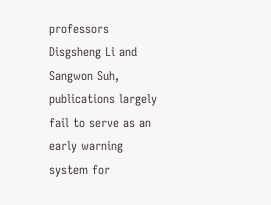professors Disgsheng Li and Sangwon Suh, publications largely fail to serve as an early warning system for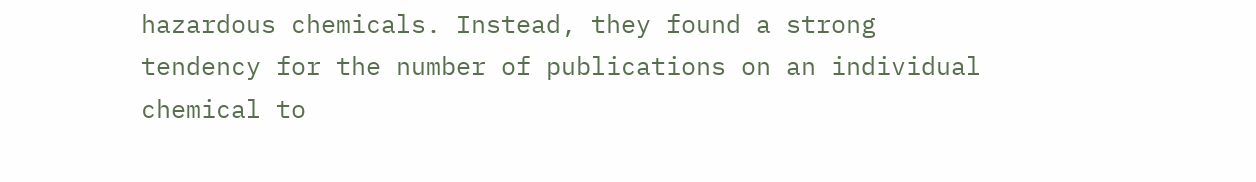hazardous chemicals. Instead, they found a strong tendency for the number of publications on an individual chemical to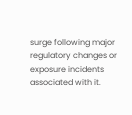surge following major regulatory changes or exposure incidents associated with it.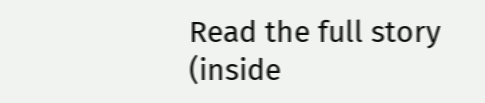Read the full story (inside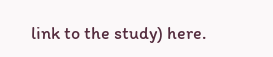link to the study) here.